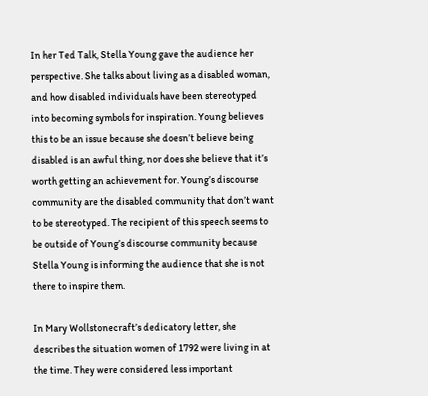In her Ted Talk, Stella Young gave the audience her perspective. She talks about living as a disabled woman, and how disabled individuals have been stereotyped into becoming symbols for inspiration. Young believes this to be an issue because she doesn’t believe being disabled is an awful thing, nor does she believe that it’s worth getting an achievement for. Young’s discourse community are the disabled community that don’t want to be stereotyped. The recipient of this speech seems to be outside of Young’s discourse community because Stella Young is informing the audience that she is not there to inspire them.

In Mary Wollstonecraft’s dedicatory letter, she describes the situation women of 1792 were living in at the time. They were considered less important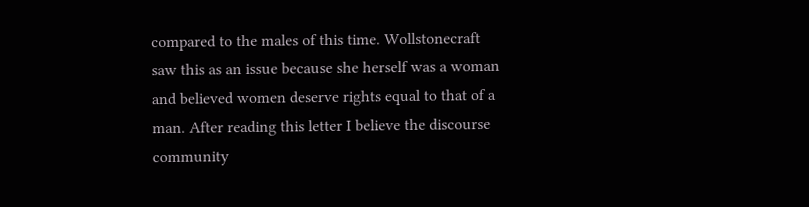compared to the males of this time. Wollstonecraft saw this as an issue because she herself was a woman and believed women deserve rights equal to that of a man. After reading this letter I believe the discourse community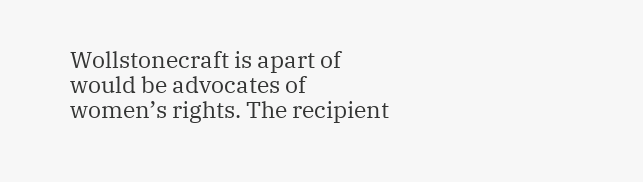Wollstonecraft is apart of would be advocates of women’s rights. The recipient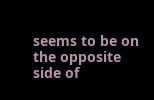seems to be on the opposite side of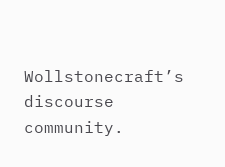Wollstonecraft’s discourse community.